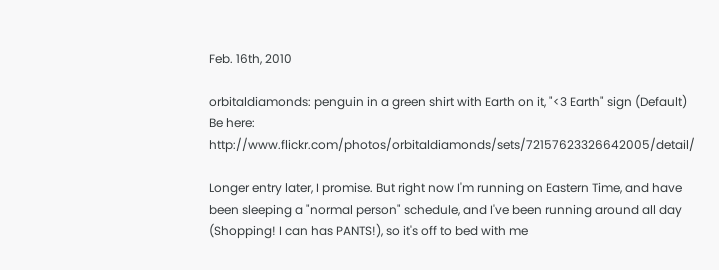Feb. 16th, 2010

orbitaldiamonds: penguin in a green shirt with Earth on it, "<3 Earth" sign (Default)
Be here: http://www.flickr.com/photos/orbitaldiamonds/sets/72157623326642005/detail/

Longer entry later, I promise. But right now I'm running on Eastern Time, and have been sleeping a "normal person" schedule, and I've been running around all day (Shopping! I can has PANTS!), so it's off to bed with me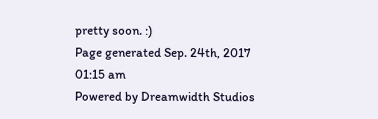pretty soon. :)
Page generated Sep. 24th, 2017 01:15 am
Powered by Dreamwidth Studios